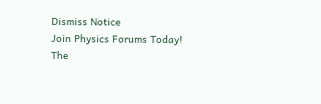Dismiss Notice
Join Physics Forums Today!
The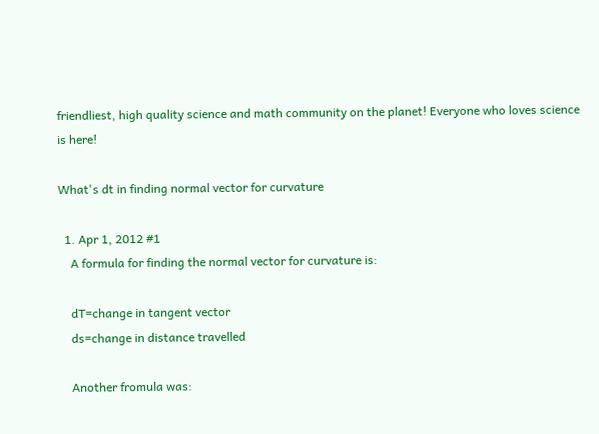friendliest, high quality science and math community on the planet! Everyone who loves science is here!

What's dt in finding normal vector for curvature

  1. Apr 1, 2012 #1
    A formula for finding the normal vector for curvature is:

    dT=change in tangent vector
    ds=change in distance travelled

    Another fromula was: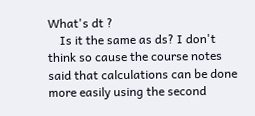What's dt ?
    Is it the same as ds? I don't think so cause the course notes said that calculations can be done more easily using the second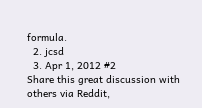formula.
  2. jcsd
  3. Apr 1, 2012 #2
Share this great discussion with others via Reddit,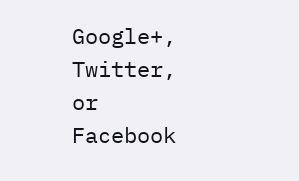Google+, Twitter, or Facebook